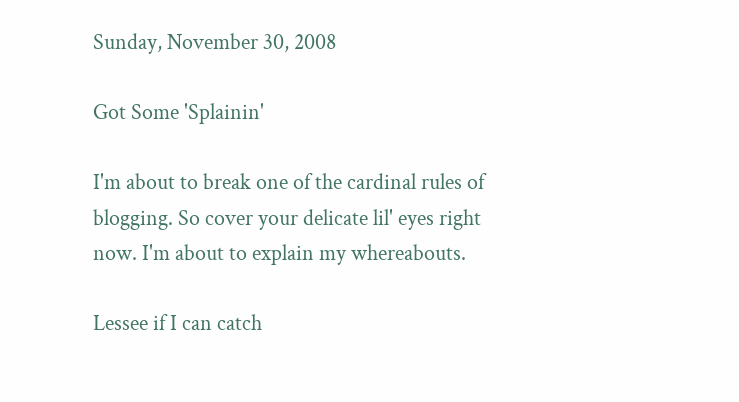Sunday, November 30, 2008

Got Some 'Splainin'

I'm about to break one of the cardinal rules of blogging. So cover your delicate lil' eyes right now. I'm about to explain my whereabouts.

Lessee if I can catch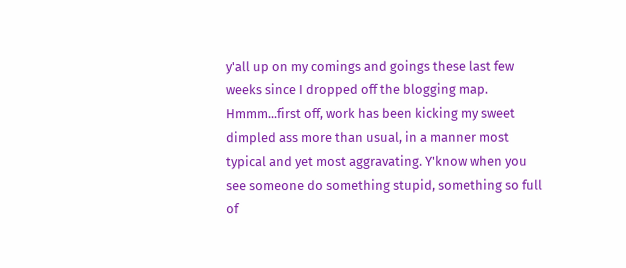y'all up on my comings and goings these last few weeks since I dropped off the blogging map. Hmmm...first off, work has been kicking my sweet dimpled ass more than usual, in a manner most typical and yet most aggravating. Y'know when you see someone do something stupid, something so full of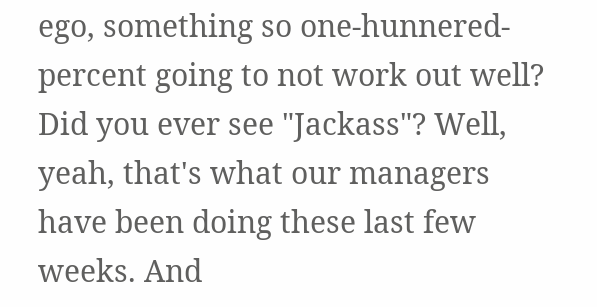ego, something so one-hunnered-percent going to not work out well? Did you ever see "Jackass"? Well, yeah, that's what our managers have been doing these last few weeks. And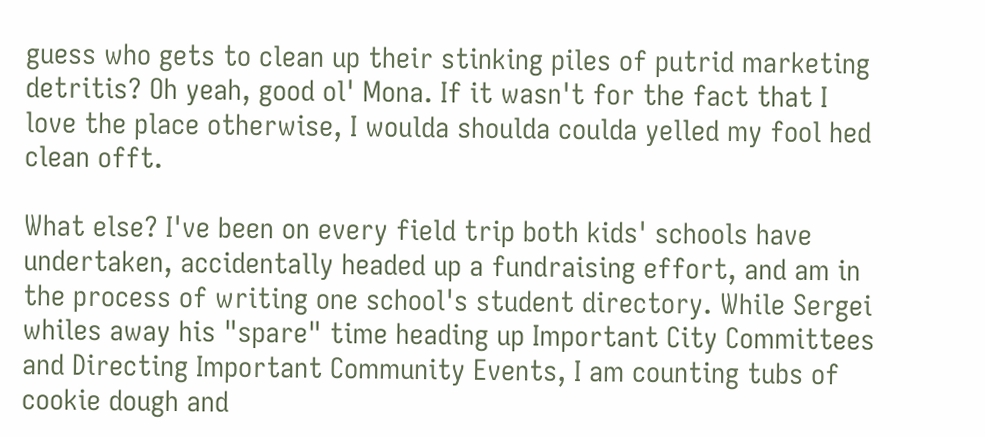guess who gets to clean up their stinking piles of putrid marketing detritis? Oh yeah, good ol' Mona. If it wasn't for the fact that I love the place otherwise, I woulda shoulda coulda yelled my fool hed clean offt.

What else? I've been on every field trip both kids' schools have undertaken, accidentally headed up a fundraising effort, and am in the process of writing one school's student directory. While Sergei whiles away his "spare" time heading up Important City Committees and Directing Important Community Events, I am counting tubs of cookie dough and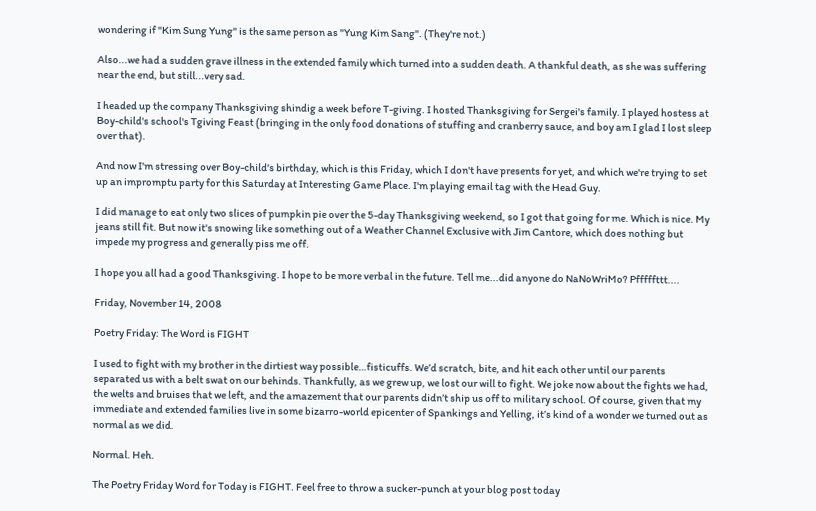wondering if "Kim Sung Yung" is the same person as "Yung Kim Sang". (They're not.)

Also...we had a sudden grave illness in the extended family which turned into a sudden death. A thankful death, as she was suffering near the end, but still...very sad.

I headed up the company Thanksgiving shindig a week before T-giving. I hosted Thanksgiving for Sergei's family. I played hostess at Boy-child's school's Tgiving Feast (bringing in the only food donations of stuffing and cranberry sauce, and boy am I glad I lost sleep over that).

And now I'm stressing over Boy-child's birthday, which is this Friday, which I don't have presents for yet, and which we're trying to set up an impromptu party for this Saturday at Interesting Game Place. I'm playing email tag with the Head Guy.

I did manage to eat only two slices of pumpkin pie over the 5-day Thanksgiving weekend, so I got that going for me. Which is nice. My jeans still fit. But now it's snowing like something out of a Weather Channel Exclusive with Jim Cantore, which does nothing but impede my progress and generally piss me off.

I hope you all had a good Thanksgiving. I hope to be more verbal in the future. Tell me...did anyone do NaNoWriMo? Pfffffttt....

Friday, November 14, 2008

Poetry Friday: The Word is FIGHT

I used to fight with my brother in the dirtiest way possible…fisticuffs. We’d scratch, bite, and hit each other until our parents separated us with a belt swat on our behinds. Thankfully, as we grew up, we lost our will to fight. We joke now about the fights we had, the welts and bruises that we left, and the amazement that our parents didn’t ship us off to military school. Of course, given that my immediate and extended families live in some bizarro-world epicenter of Spankings and Yelling, it’s kind of a wonder we turned out as normal as we did.

Normal. Heh.

The Poetry Friday Word for Today is FIGHT. Feel free to throw a sucker-punch at your blog post today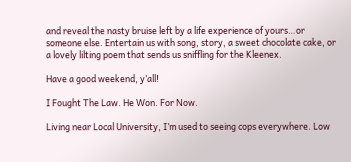and reveal the nasty bruise left by a life experience of yours…or someone else. Entertain us with song, story, a sweet chocolate cake, or a lovely lilting poem that sends us sniffling for the Kleenex.

Have a good weekend, y’all!

I Fought The Law. He Won. For Now.

Living near Local University, I’m used to seeing cops everywhere. Low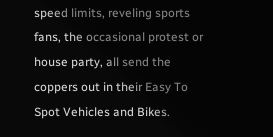speed limits, reveling sports fans, the occasional protest or house party, all send the coppers out in their Easy To Spot Vehicles and Bikes.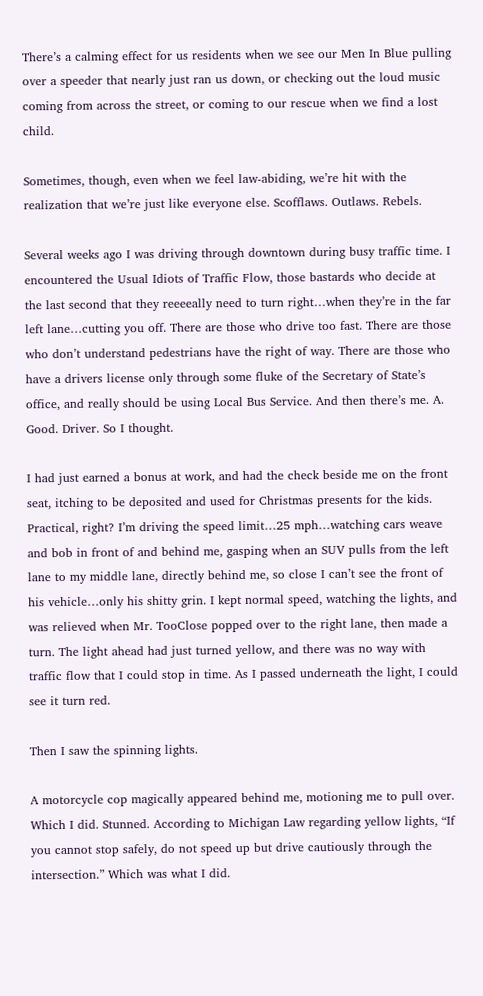There’s a calming effect for us residents when we see our Men In Blue pulling over a speeder that nearly just ran us down, or checking out the loud music coming from across the street, or coming to our rescue when we find a lost child.

Sometimes, though, even when we feel law-abiding, we’re hit with the realization that we’re just like everyone else. Scofflaws. Outlaws. Rebels.

Several weeks ago I was driving through downtown during busy traffic time. I encountered the Usual Idiots of Traffic Flow, those bastards who decide at the last second that they reeeeally need to turn right…when they’re in the far left lane…cutting you off. There are those who drive too fast. There are those who don’t understand pedestrians have the right of way. There are those who have a drivers license only through some fluke of the Secretary of State’s office, and really should be using Local Bus Service. And then there’s me. A. Good. Driver. So I thought.

I had just earned a bonus at work, and had the check beside me on the front seat, itching to be deposited and used for Christmas presents for the kids. Practical, right? I’m driving the speed limit…25 mph…watching cars weave and bob in front of and behind me, gasping when an SUV pulls from the left lane to my middle lane, directly behind me, so close I can’t see the front of his vehicle…only his shitty grin. I kept normal speed, watching the lights, and was relieved when Mr. TooClose popped over to the right lane, then made a turn. The light ahead had just turned yellow, and there was no way with traffic flow that I could stop in time. As I passed underneath the light, I could see it turn red.

Then I saw the spinning lights.

A motorcycle cop magically appeared behind me, motioning me to pull over. Which I did. Stunned. According to Michigan Law regarding yellow lights, “If you cannot stop safely, do not speed up but drive cautiously through the intersection.” Which was what I did.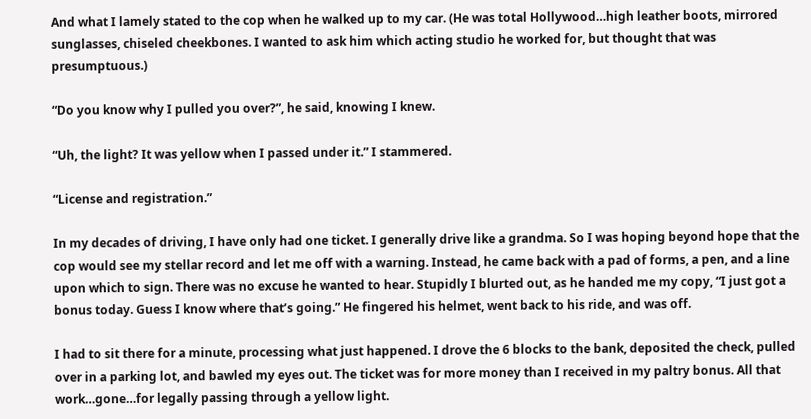And what I lamely stated to the cop when he walked up to my car. (He was total Hollywood…high leather boots, mirrored sunglasses, chiseled cheekbones. I wanted to ask him which acting studio he worked for, but thought that was presumptuous.)

“Do you know why I pulled you over?”, he said, knowing I knew.

“Uh, the light? It was yellow when I passed under it.” I stammered.

“License and registration.”

In my decades of driving, I have only had one ticket. I generally drive like a grandma. So I was hoping beyond hope that the cop would see my stellar record and let me off with a warning. Instead, he came back with a pad of forms, a pen, and a line upon which to sign. There was no excuse he wanted to hear. Stupidly I blurted out, as he handed me my copy, “I just got a bonus today. Guess I know where that’s going.” He fingered his helmet, went back to his ride, and was off.

I had to sit there for a minute, processing what just happened. I drove the 6 blocks to the bank, deposited the check, pulled over in a parking lot, and bawled my eyes out. The ticket was for more money than I received in my paltry bonus. All that work…gone…for legally passing through a yellow light.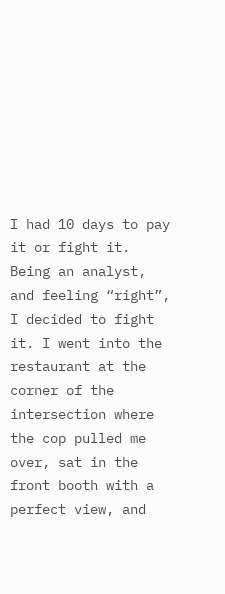I had 10 days to pay it or fight it. Being an analyst, and feeling “right”, I decided to fight it. I went into the restaurant at the corner of the intersection where the cop pulled me over, sat in the front booth with a perfect view, and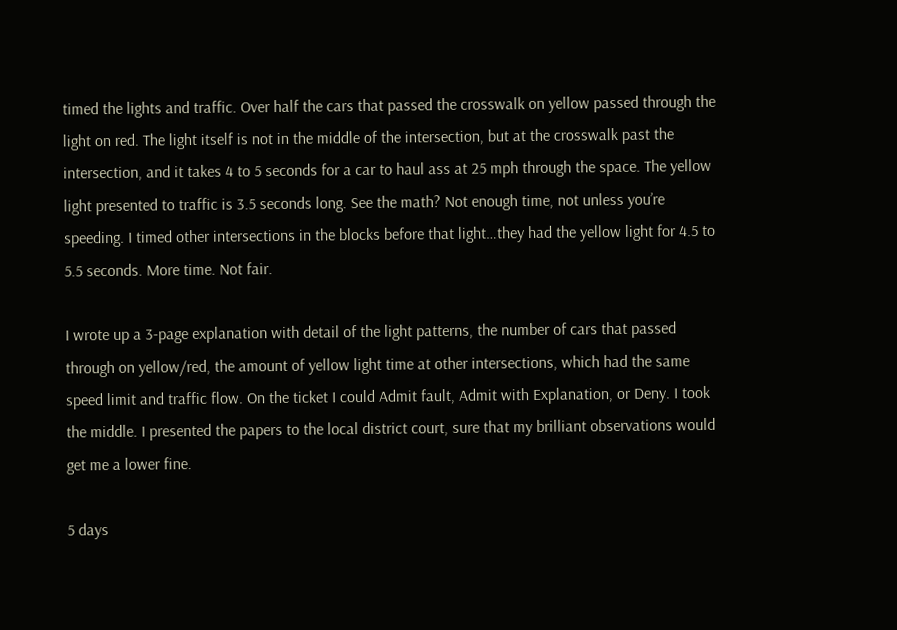timed the lights and traffic. Over half the cars that passed the crosswalk on yellow passed through the light on red. The light itself is not in the middle of the intersection, but at the crosswalk past the intersection, and it takes 4 to 5 seconds for a car to haul ass at 25 mph through the space. The yellow light presented to traffic is 3.5 seconds long. See the math? Not enough time, not unless you’re speeding. I timed other intersections in the blocks before that light…they had the yellow light for 4.5 to 5.5 seconds. More time. Not fair.

I wrote up a 3-page explanation with detail of the light patterns, the number of cars that passed through on yellow/red, the amount of yellow light time at other intersections, which had the same speed limit and traffic flow. On the ticket I could Admit fault, Admit with Explanation, or Deny. I took the middle. I presented the papers to the local district court, sure that my brilliant observations would get me a lower fine.

5 days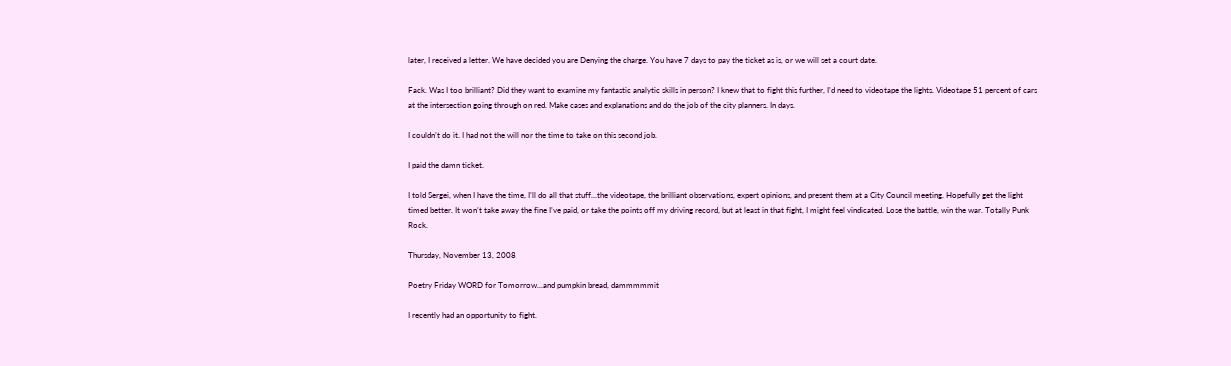later, I received a letter. We have decided you are Denying the charge. You have 7 days to pay the ticket as is, or we will set a court date.

Fack. Was I too brilliant? Did they want to examine my fantastic analytic skills in person? I knew that to fight this further, I’d need to videotape the lights. Videotape 51 percent of cars at the intersection going through on red. Make cases and explanations and do the job of the city planners. In days.

I couldn’t do it. I had not the will nor the time to take on this second job.

I paid the damn ticket.

I told Sergei, when I have the time, I’ll do all that stuff…the videotape, the brilliant observations, expert opinions, and present them at a City Council meeting. Hopefully get the light timed better. It won’t take away the fine I’ve paid, or take the points off my driving record, but at least in that fight, I might feel vindicated. Lose the battle, win the war. Totally Punk Rock.

Thursday, November 13, 2008

Poetry Friday WORD for Tomorrow...and pumpkin bread, dammmmmit

I recently had an opportunity to fight.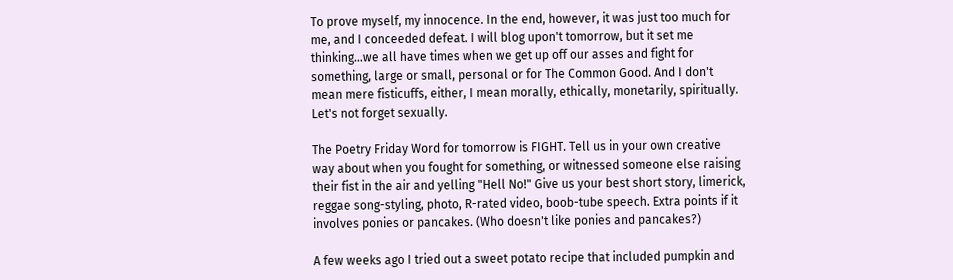To prove myself, my innocence. In the end, however, it was just too much for me, and I conceeded defeat. I will blog upon't tomorrow, but it set me thinking...we all have times when we get up off our asses and fight for something, large or small, personal or for The Common Good. And I don't mean mere fisticuffs, either, I mean morally, ethically, monetarily, spiritually. Let's not forget sexually.

The Poetry Friday Word for tomorrow is FIGHT. Tell us in your own creative way about when you fought for something, or witnessed someone else raising their fist in the air and yelling "Hell No!" Give us your best short story, limerick, reggae song-styling, photo, R-rated video, boob-tube speech. Extra points if it involves ponies or pancakes. (Who doesn't like ponies and pancakes?)

A few weeks ago I tried out a sweet potato recipe that included pumpkin and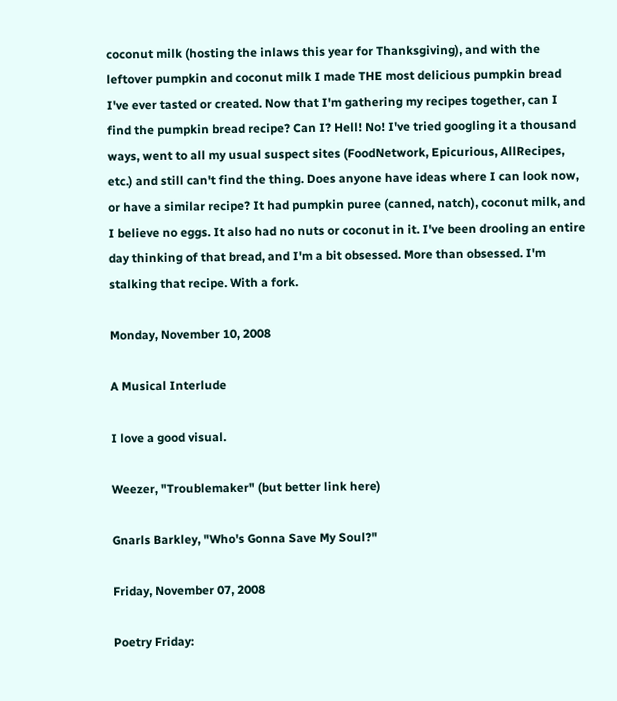coconut milk (hosting the inlaws this year for Thanksgiving), and with the leftover pumpkin and coconut milk I made THE most delicious pumpkin bread I've ever tasted or created. Now that I'm gathering my recipes together, can I find the pumpkin bread recipe? Can I? Hell! No! I've tried googling it a thousand ways, went to all my usual suspect sites (FoodNetwork, Epicurious, AllRecipes, etc.) and still can't find the thing. Does anyone have ideas where I can look now, or have a similar recipe? It had pumpkin puree (canned, natch), coconut milk, and I believe no eggs. It also had no nuts or coconut in it. I've been drooling an entire day thinking of that bread, and I'm a bit obsessed. More than obsessed. I'm stalking that recipe. With a fork.

Monday, November 10, 2008

A Musical Interlude

I love a good visual.

Weezer, "Troublemaker" (but better link here)

Gnarls Barkley, "Who's Gonna Save My Soul?"

Friday, November 07, 2008

Poetry Friday: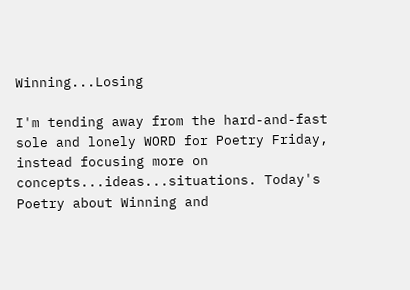Winning...Losing

I'm tending away from the hard-and-fast sole and lonely WORD for Poetry Friday, instead focusing more on concepts...ideas...situations. Today's Poetry about Winning and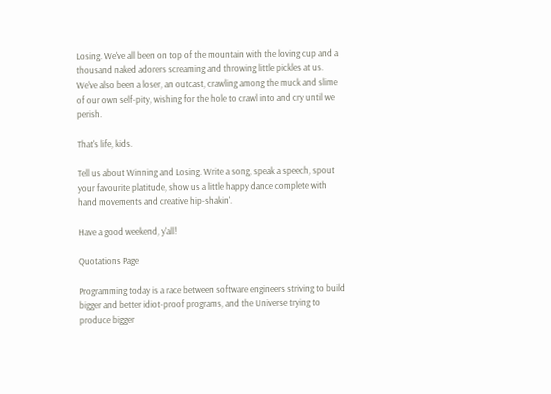Losing. We've all been on top of the mountain with the loving cup and a thousand naked adorers screaming and throwing little pickles at us. We've also been a loser, an outcast, crawling among the muck and slime of our own self-pity, wishing for the hole to crawl into and cry until we perish.

That's life, kids.

Tell us about Winning and Losing. Write a song, speak a speech, spout your favourite platitude, show us a little happy dance complete with hand movements and creative hip-shakin'.

Have a good weekend, y'all!

Quotations Page

Programming today is a race between software engineers striving to build bigger and better idiot-proof programs, and the Universe trying to produce bigger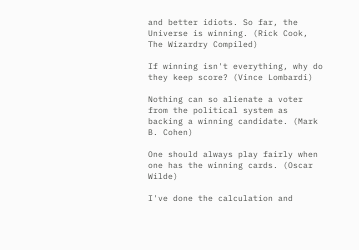and better idiots. So far, the Universe is winning. (Rick Cook, The Wizardry Compiled)

If winning isn't everything, why do they keep score? (Vince Lombardi)

Nothing can so alienate a voter from the political system as backing a winning candidate. (Mark B. Cohen)

One should always play fairly when one has the winning cards. (Oscar Wilde)

I've done the calculation and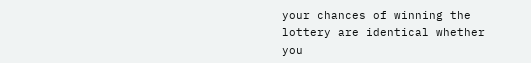your chances of winning the lottery are identical whether you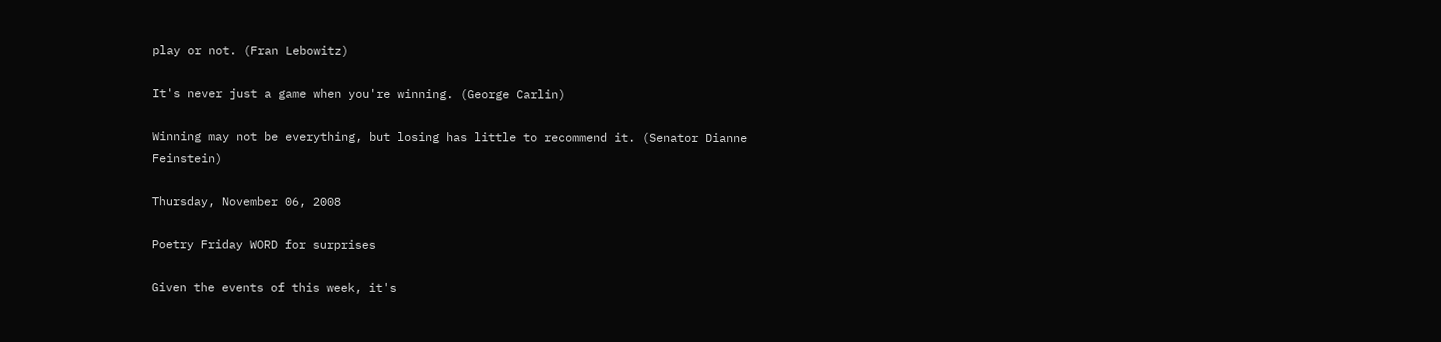play or not. (Fran Lebowitz)

It's never just a game when you're winning. (George Carlin)

Winning may not be everything, but losing has little to recommend it. (Senator Dianne Feinstein)

Thursday, November 06, 2008

Poetry Friday WORD for surprises

Given the events of this week, it's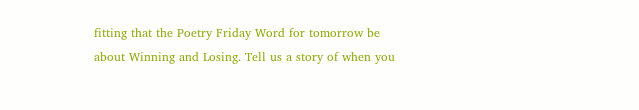fitting that the Poetry Friday Word for tomorrow be about Winning and Losing. Tell us a story of when you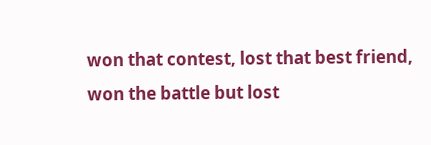won that contest, lost that best friend, won the battle but lost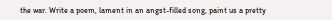the war. Write a poem, lament in an angst-filled song, paint us a pretty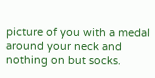picture of you with a medal around your neck and nothing on but socks.